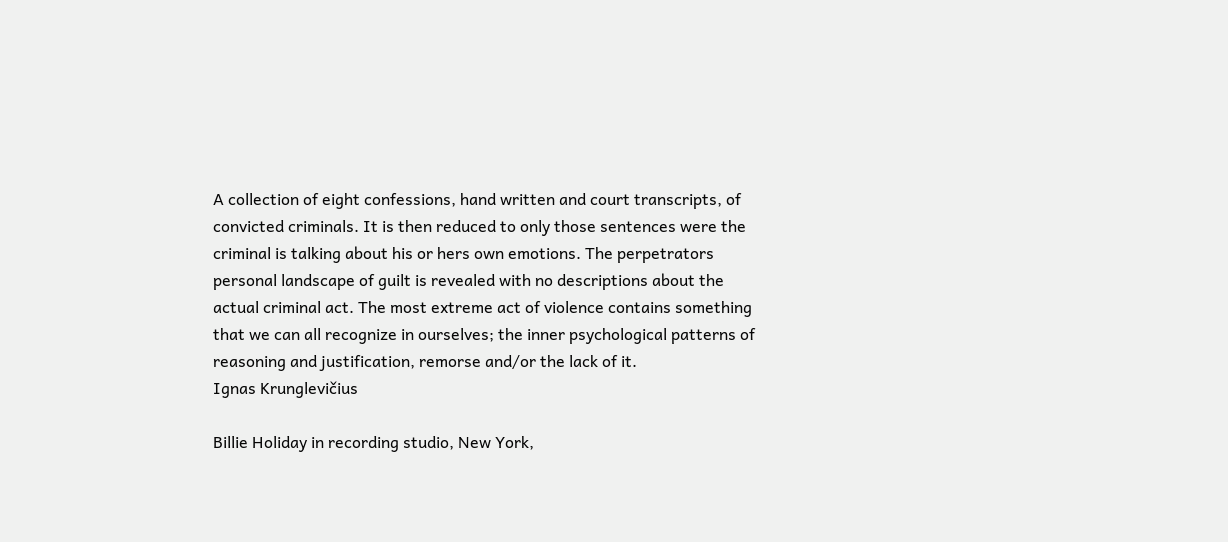A collection of eight confessions, hand written and court transcripts, of convicted criminals. It is then reduced to only those sentences were the criminal is talking about his or hers own emotions. The perpetrators personal landscape of guilt is revealed with no descriptions about the actual criminal act. The most extreme act of violence contains something that we can all recognize in ourselves; the inner psychological patterns of reasoning and justification, remorse and/or the lack of it.
Ignas Krunglevičius

Billie Holiday in recording studio, New York,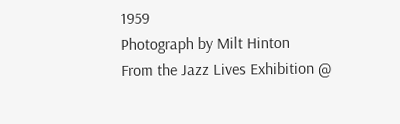1959
Photograph by Milt Hinton
From the Jazz Lives Exhibition @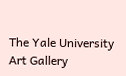The Yale University Art Gallery